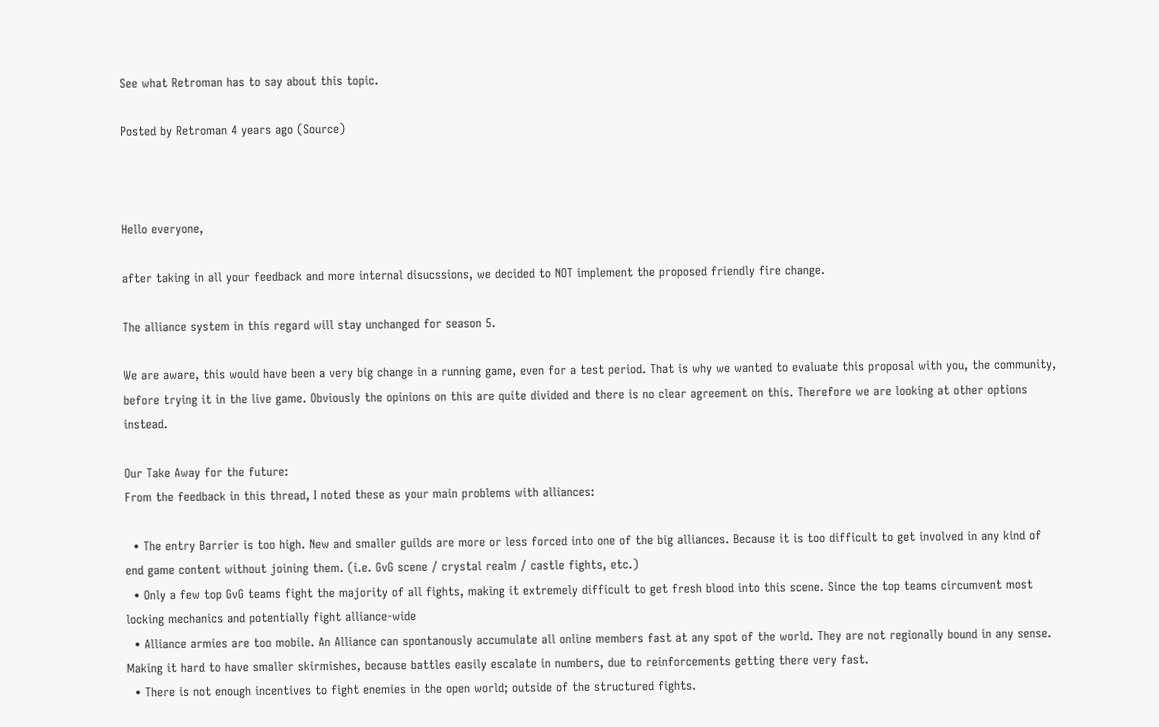See what Retroman has to say about this topic.

Posted by Retroman 4 years ago (Source)



Hello everyone,

after taking in all your feedback and more internal disucssions, we decided to NOT implement the proposed friendly fire change.

The alliance system in this regard will stay unchanged for season 5.

We are aware, this would have been a very big change in a running game, even for a test period. That is why we wanted to evaluate this proposal with you, the community, before trying it in the live game. Obviously the opinions on this are quite divided and there is no clear agreement on this. Therefore we are looking at other options instead.

Our Take Away for the future:
From the feedback in this thread, I noted these as your main problems with alliances:

  • The entry Barrier is too high. New and smaller guilds are more or less forced into one of the big alliances. Because it is too difficult to get involved in any kind of end game content without joining them. (i.e. GvG scene / crystal realm / castle fights, etc.)
  • Only a few top GvG teams fight the majority of all fights, making it extremely difficult to get fresh blood into this scene. Since the top teams circumvent most locking mechanics and potentially fight alliance-wide
  • Alliance armies are too mobile. An Alliance can spontanously accumulate all online members fast at any spot of the world. They are not regionally bound in any sense. Making it hard to have smaller skirmishes, because battles easily escalate in numbers, due to reinforcements getting there very fast.
  • There is not enough incentives to fight enemies in the open world; outside of the structured fights.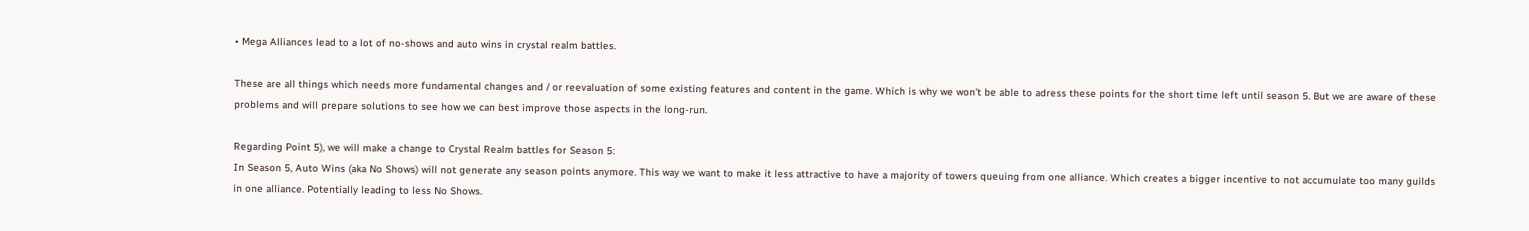• Mega Alliances lead to a lot of no-shows and auto wins in crystal realm battles.

These are all things which needs more fundamental changes and / or reevaluation of some existing features and content in the game. Which is why we won't be able to adress these points for the short time left until season 5. But we are aware of these problems and will prepare solutions to see how we can best improve those aspects in the long-run.

Regarding Point 5), we will make a change to Crystal Realm battles for Season 5:
In Season 5, Auto Wins (aka No Shows) will not generate any season points anymore. This way we want to make it less attractive to have a majority of towers queuing from one alliance. Which creates a bigger incentive to not accumulate too many guilds in one alliance. Potentially leading to less No Shows.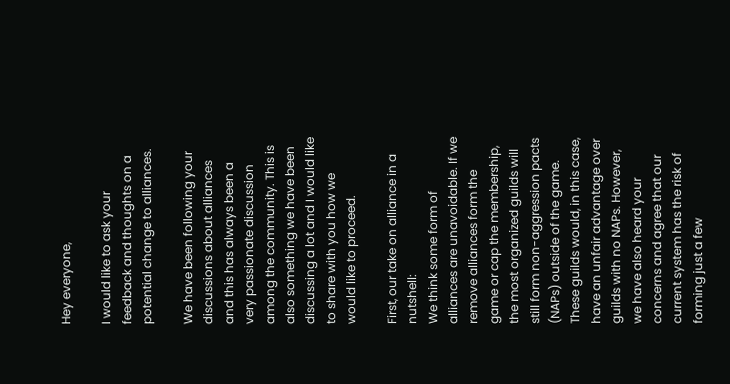Hey everyone,

I would like to ask your feedback and thoughts on a potential change to alliances.

We have been following your discussions about alliances and this has always been a very passionate discussion among the community. This is also something we have been discussing a lot and I would like to share with you how we would like to proceed.

First, our take on alliance in a nutshell:
We think some form of alliances are unavoidable. If we remove alliances form the game or cap the membership, the most organized guilds will still form non-aggression pacts (NAPs) outside of the game. These guilds would, in this case, have an unfair advantage over guilds with no NAPs. However, we have also heard your concerns and agree that our current system has the risk of forming just a few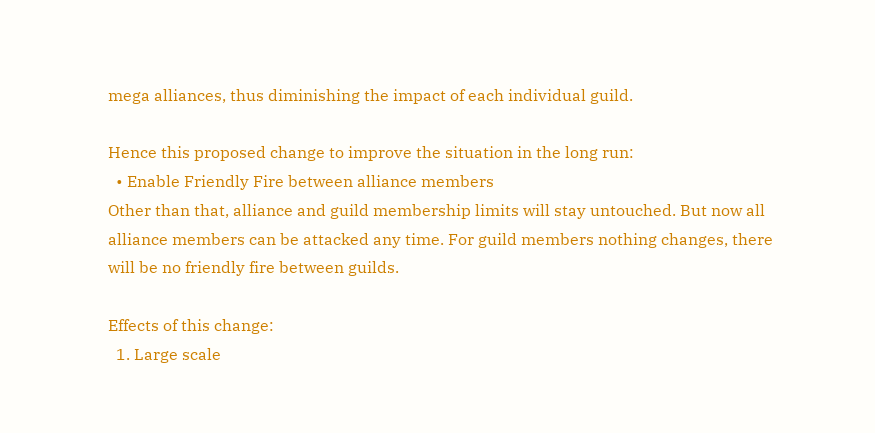mega alliances, thus diminishing the impact of each individual guild.

Hence this proposed change to improve the situation in the long run:
  • Enable Friendly Fire between alliance members
Other than that, alliance and guild membership limits will stay untouched. But now all alliance members can be attacked any time. For guild members nothing changes, there will be no friendly fire between guilds.

Effects of this change:
  1. Large scale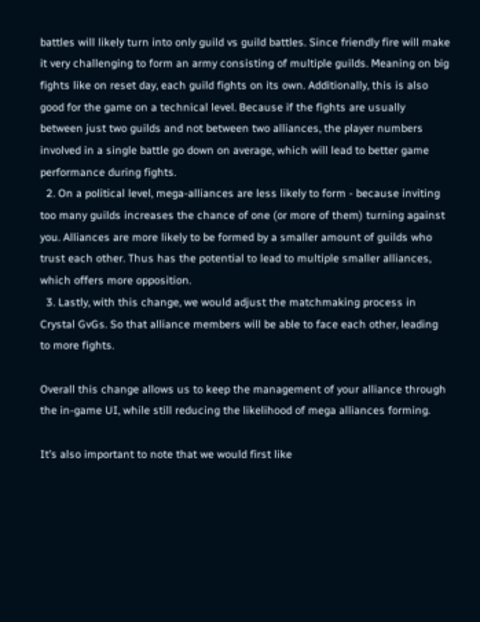battles will likely turn into only guild vs guild battles. Since friendly fire will make it very challenging to form an army consisting of multiple guilds. Meaning on big fights like on reset day, each guild fights on its own. Additionally, this is also good for the game on a technical level. Because if the fights are usually between just two guilds and not between two alliances, the player numbers involved in a single battle go down on average, which will lead to better game performance during fights.
  2. On a political level, mega-alliances are less likely to form - because inviting too many guilds increases the chance of one (or more of them) turning against you. Alliances are more likely to be formed by a smaller amount of guilds who trust each other. Thus has the potential to lead to multiple smaller alliances, which offers more opposition.
  3. Lastly, with this change, we would adjust the matchmaking process in Crystal GvGs. So that alliance members will be able to face each other, leading to more fights.

Overall this change allows us to keep the management of your alliance through the in-game UI, while still reducing the likelihood of mega alliances forming.

It’s also important to note that we would first like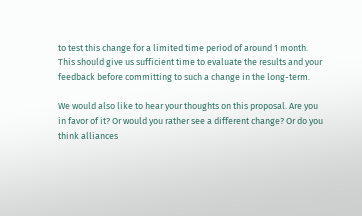to test this change for a limited time period of around 1 month. This should give us sufficient time to evaluate the results and your feedback before committing to such a change in the long-term.

We would also like to hear your thoughts on this proposal. Are you in favor of it? Or would you rather see a different change? Or do you think alliances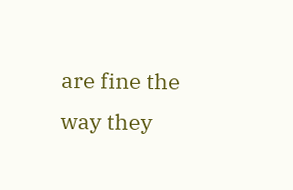are fine the way they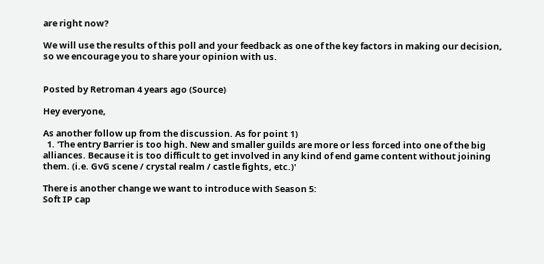are right now?

We will use the results of this poll and your feedback as one of the key factors in making our decision, so we encourage you to share your opinion with us.


Posted by Retroman 4 years ago (Source)

Hey everyone,

As another follow up from the discussion. As for point 1)
  1. 'The entry Barrier is too high. New and smaller guilds are more or less forced into one of the big alliances. Because it is too difficult to get involved in any kind of end game content without joining them. (i.e. GvG scene / crystal realm / castle fights, etc.)'

There is another change we want to introduce with Season 5:
Soft IP cap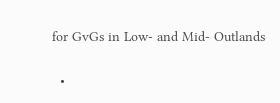for GvGs in Low- and Mid- Outlands

  •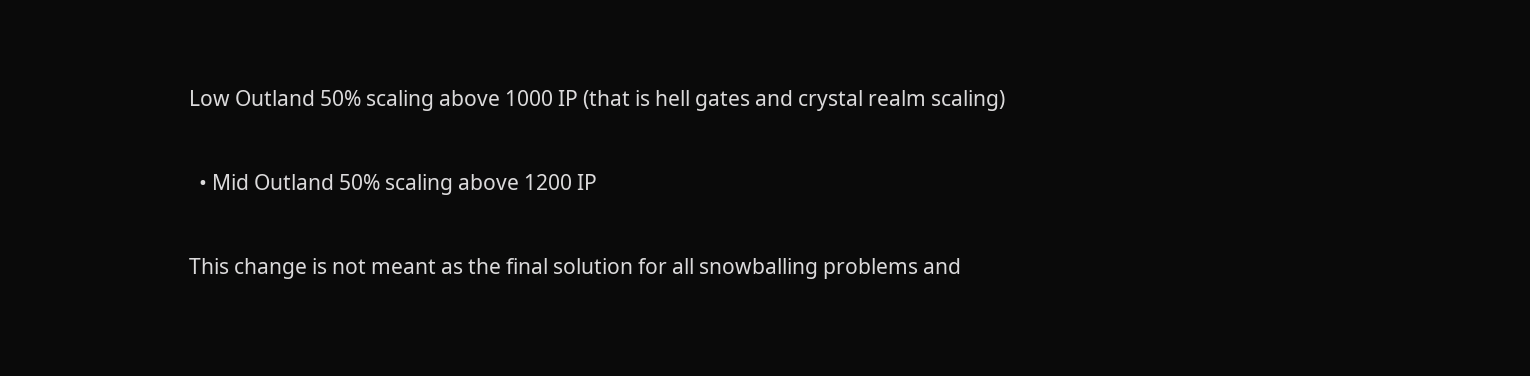Low Outland 50% scaling above 1000 IP (that is hell gates and crystal realm scaling)

  • Mid Outland 50% scaling above 1200 IP

This change is not meant as the final solution for all snowballing problems and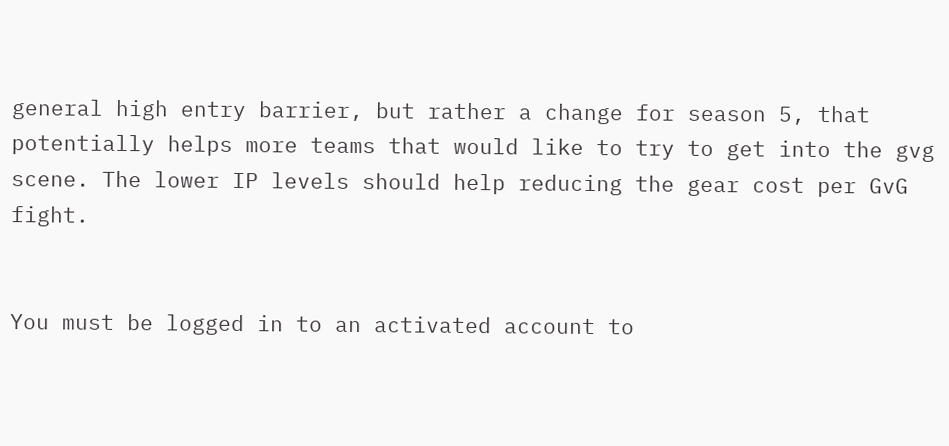general high entry barrier, but rather a change for season 5, that potentially helps more teams that would like to try to get into the gvg scene. The lower IP levels should help reducing the gear cost per GvG fight.


You must be logged in to an activated account to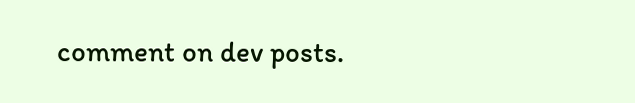comment on dev posts.